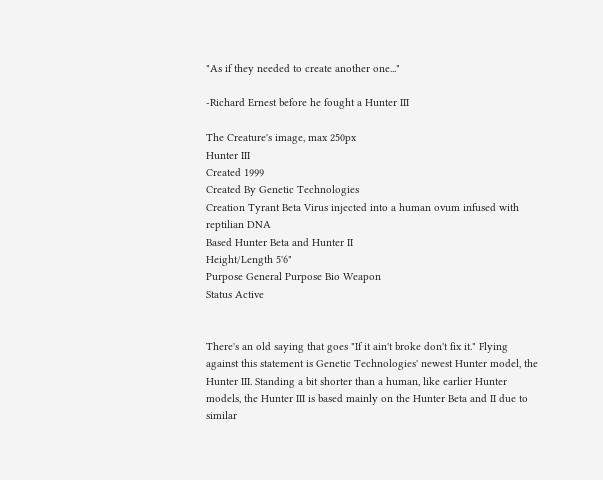"As if they needed to create another one..."

-Richard Ernest before he fought a Hunter III

The Creature's image, max 250px
Hunter III
Created 1999
Created By Genetic Technologies
Creation Tyrant Beta Virus injected into a human ovum infused with reptilian DNA
Based Hunter Beta and Hunter II
Height/Length 5'6"
Purpose General Purpose Bio Weapon
Status Active


There's an old saying that goes "If it ain't broke don't fix it." Flying against this statement is Genetic Technologies' newest Hunter model, the Hunter III. Standing a bit shorter than a human, like earlier Hunter models, the Hunter III is based mainly on the Hunter Beta and II due to similar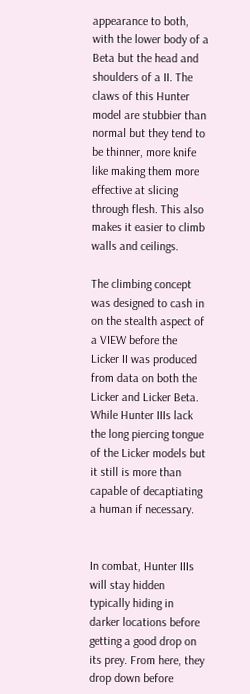appearance to both, with the lower body of a Beta but the head and shoulders of a II. The claws of this Hunter model are stubbier than normal but they tend to be thinner, more knife like making them more effective at slicing through flesh. This also makes it easier to climb walls and ceilings.

The climbing concept was designed to cash in on the stealth aspect of a VIEW before the Licker II was produced from data on both the Licker and Licker Beta. While Hunter IIIs lack the long piercing tongue of the Licker models but it still is more than capable of decaptiating a human if necessary.


In combat, Hunter IIIs will stay hidden typically hiding in darker locations before getting a good drop on its prey. From here, they drop down before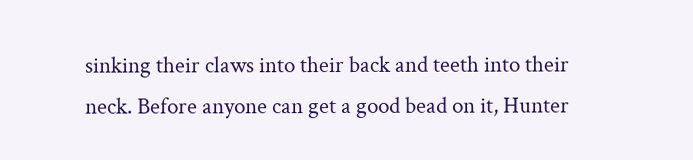sinking their claws into their back and teeth into their neck. Before anyone can get a good bead on it, Hunter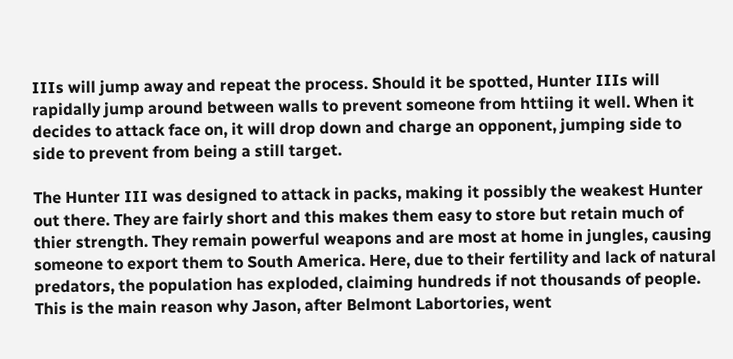IIIs will jump away and repeat the process. Should it be spotted, Hunter IIIs will rapidally jump around between walls to prevent someone from httiing it well. When it decides to attack face on, it will drop down and charge an opponent, jumping side to side to prevent from being a still target.

The Hunter III was designed to attack in packs, making it possibly the weakest Hunter out there. They are fairly short and this makes them easy to store but retain much of thier strength. They remain powerful weapons and are most at home in jungles, causing someone to export them to South America. Here, due to their fertility and lack of natural predators, the population has exploded, claiming hundreds if not thousands of people. This is the main reason why Jason, after Belmont Labortories, went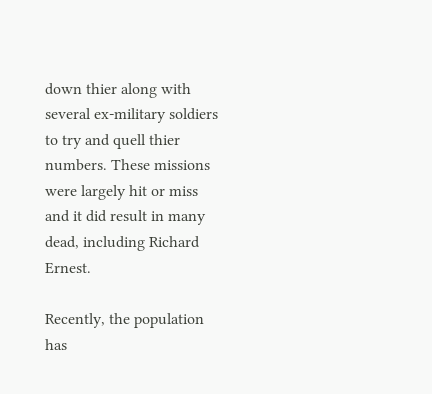down thier along with several ex-military soldiers to try and quell thier numbers. These missions were largely hit or miss and it did result in many dead, including Richard Ernest.

Recently, the population has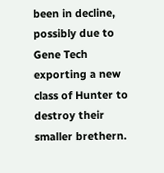been in decline, possibly due to Gene Tech exporting a new class of Hunter to destroy their smaller brethern.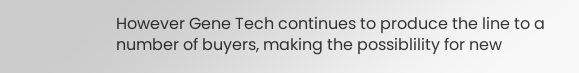However Gene Tech continues to produce the line to a number of buyers, making the possiblility for new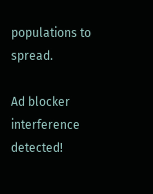populations to spread.

Ad blocker interference detected!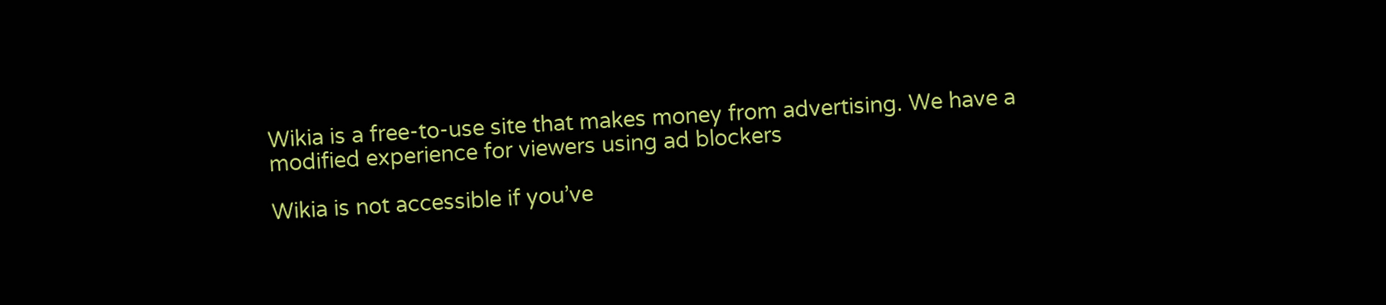Wikia is a free-to-use site that makes money from advertising. We have a modified experience for viewers using ad blockers

Wikia is not accessible if you’ve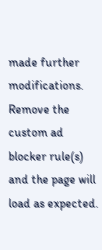made further modifications. Remove the custom ad blocker rule(s) and the page will load as expected.